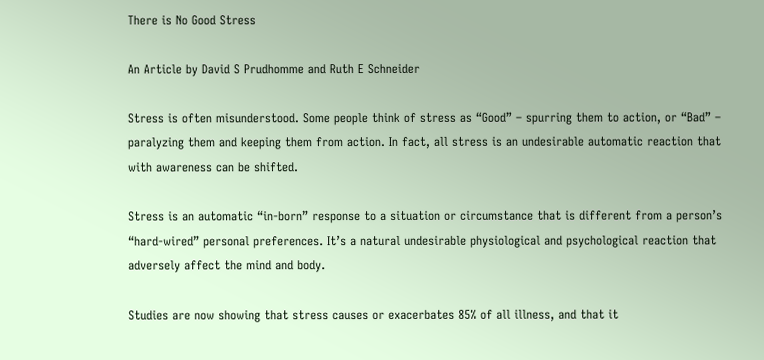There is No Good Stress

An Article by David S Prudhomme and Ruth E Schneider

Stress is often misunderstood. Some people think of stress as “Good” – spurring them to action, or “Bad” – paralyzing them and keeping them from action. In fact, all stress is an undesirable automatic reaction that with awareness can be shifted.

Stress is an automatic “in-born” response to a situation or circumstance that is different from a person’s “hard-wired” personal preferences. It’s a natural undesirable physiological and psychological reaction that adversely affect the mind and body.

Studies are now showing that stress causes or exacerbates 85% of all illness, and that it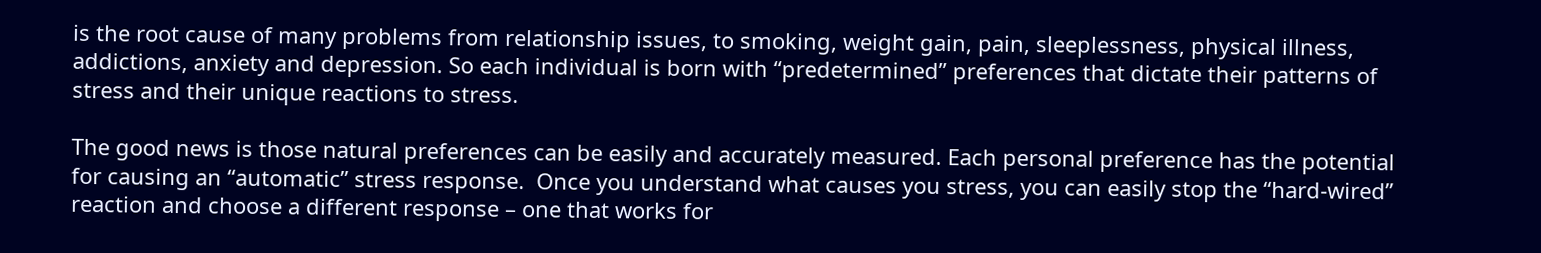is the root cause of many problems from relationship issues, to smoking, weight gain, pain, sleeplessness, physical illness, addictions, anxiety and depression. So each individual is born with “predetermined” preferences that dictate their patterns of stress and their unique reactions to stress.

The good news is those natural preferences can be easily and accurately measured. Each personal preference has the potential for causing an “automatic” stress response.  Once you understand what causes you stress, you can easily stop the “hard-wired” reaction and choose a different response – one that works for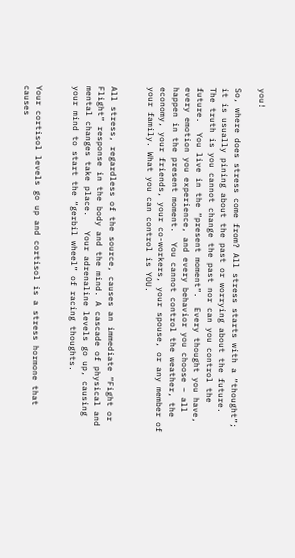you!

So, where does stress come from? All stress starts with a “thought”; it is usually pining about the past or worrying about the future.   The truth is you cannot change the past nor can you control the future.  You live in the “present moment”.  Every thought you have, every emotion you experience, and every behavior you choose – all happen in the present moment.  You cannot control the weather, the economy, your friends, your co-workers, your spouse, or any member of your family. What you can control is YOU.


All stress, regardless of the source, causes an immediate “Fight or Flight” response in the body and the mind. A cascade of physical and mental changes take place.   Your adrenaline levels go up, causing your mind to start the “gerbil wheel” of racing thoughts.


Your cortisol levels go up and cortisol is a stress hormone that causes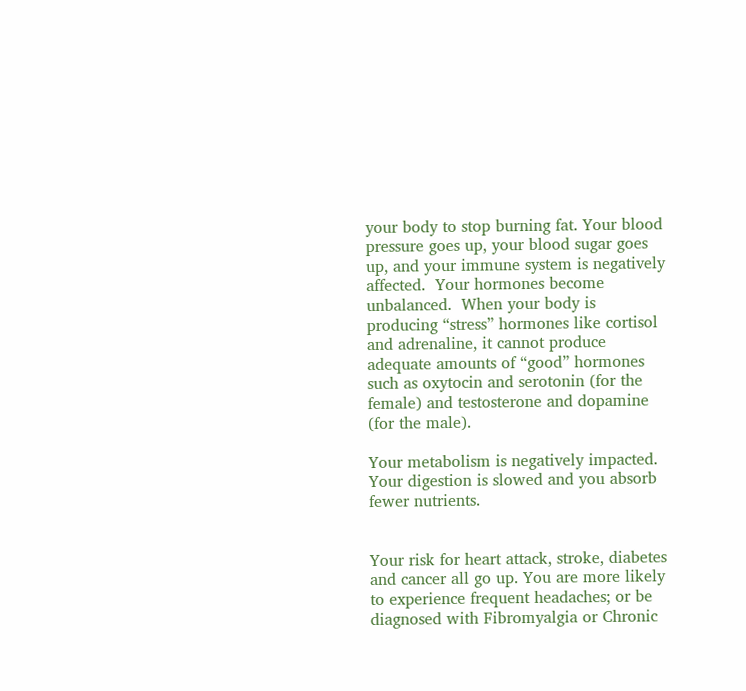your body to stop burning fat. Your blood pressure goes up, your blood sugar goes up, and your immune system is negatively affected.  Your hormones become unbalanced.  When your body is producing “stress” hormones like cortisol and adrenaline, it cannot produce adequate amounts of “good” hormones such as oxytocin and serotonin (for the female) and testosterone and dopamine (for the male).

Your metabolism is negatively impacted. Your digestion is slowed and you absorb fewer nutrients.


Your risk for heart attack, stroke, diabetes and cancer all go up. You are more likely to experience frequent headaches; or be diagnosed with Fibromyalgia or Chronic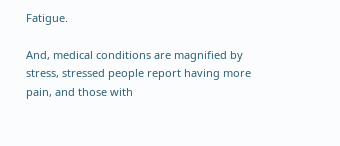Fatigue.

And, medical conditions are magnified by stress, stressed people report having more pain, and those with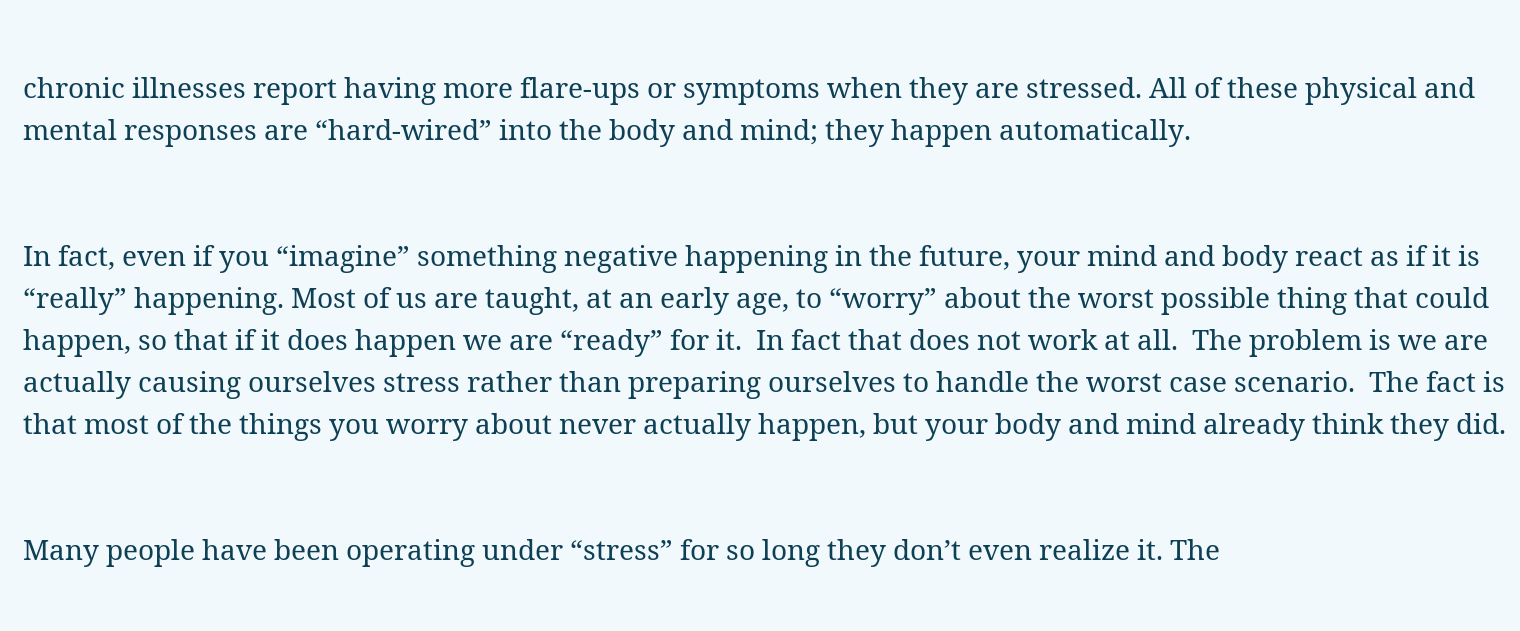chronic illnesses report having more flare-ups or symptoms when they are stressed. All of these physical and mental responses are “hard-wired” into the body and mind; they happen automatically.


In fact, even if you “imagine” something negative happening in the future, your mind and body react as if it is “really” happening. Most of us are taught, at an early age, to “worry” about the worst possible thing that could happen, so that if it does happen we are “ready” for it.  In fact that does not work at all.  The problem is we are actually causing ourselves stress rather than preparing ourselves to handle the worst case scenario.  The fact is that most of the things you worry about never actually happen, but your body and mind already think they did.


Many people have been operating under “stress” for so long they don’t even realize it. The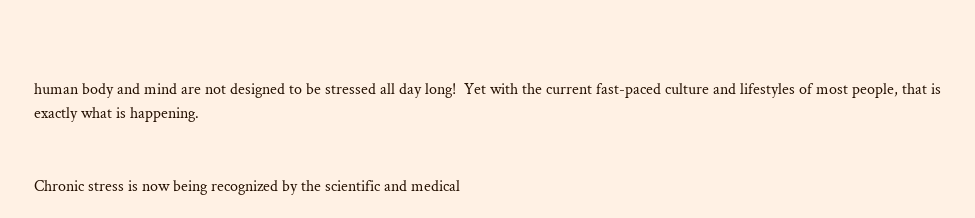human body and mind are not designed to be stressed all day long!  Yet with the current fast-paced culture and lifestyles of most people, that is exactly what is happening.


Chronic stress is now being recognized by the scientific and medical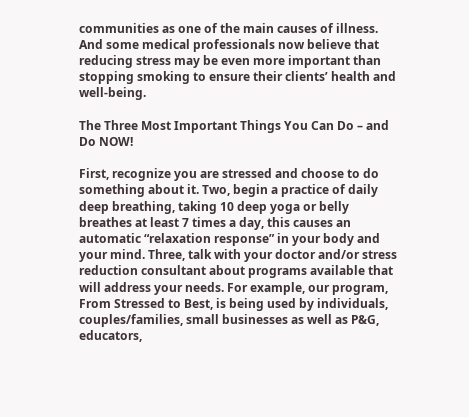communities as one of the main causes of illness. And some medical professionals now believe that reducing stress may be even more important than stopping smoking to ensure their clients’ health and well-being.

The Three Most Important Things You Can Do – and Do NOW!

First, recognize you are stressed and choose to do something about it. Two, begin a practice of daily deep breathing, taking 10 deep yoga or belly breathes at least 7 times a day, this causes an automatic “relaxation response” in your body and your mind. Three, talk with your doctor and/or stress reduction consultant about programs available that will address your needs. For example, our program, From Stressed to Best, is being used by individuals, couples/families, small businesses as well as P&G, educators,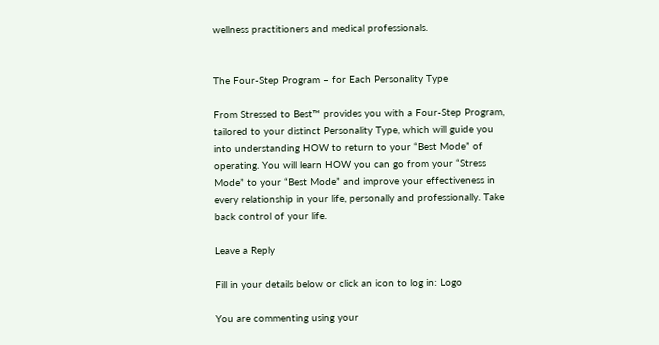wellness practitioners and medical professionals.


The Four-Step Program – for Each Personality Type

From Stressed to Best™ provides you with a Four-Step Program, tailored to your distinct Personality Type, which will guide you into understanding HOW to return to your “Best Mode” of operating. You will learn HOW you can go from your “Stress Mode” to your “Best Mode” and improve your effectiveness in every relationship in your life, personally and professionally. Take back control of your life.

Leave a Reply

Fill in your details below or click an icon to log in: Logo

You are commenting using your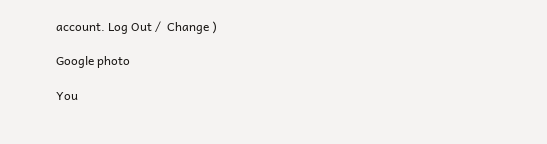account. Log Out /  Change )

Google photo

You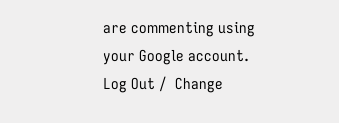are commenting using your Google account. Log Out /  Change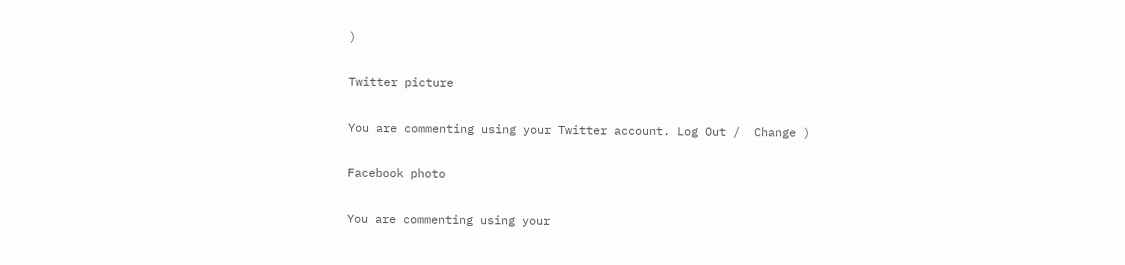)

Twitter picture

You are commenting using your Twitter account. Log Out /  Change )

Facebook photo

You are commenting using your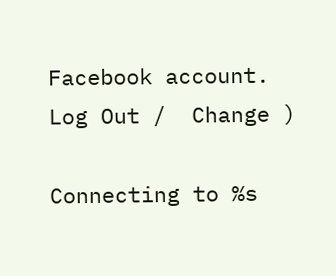Facebook account. Log Out /  Change )

Connecting to %s